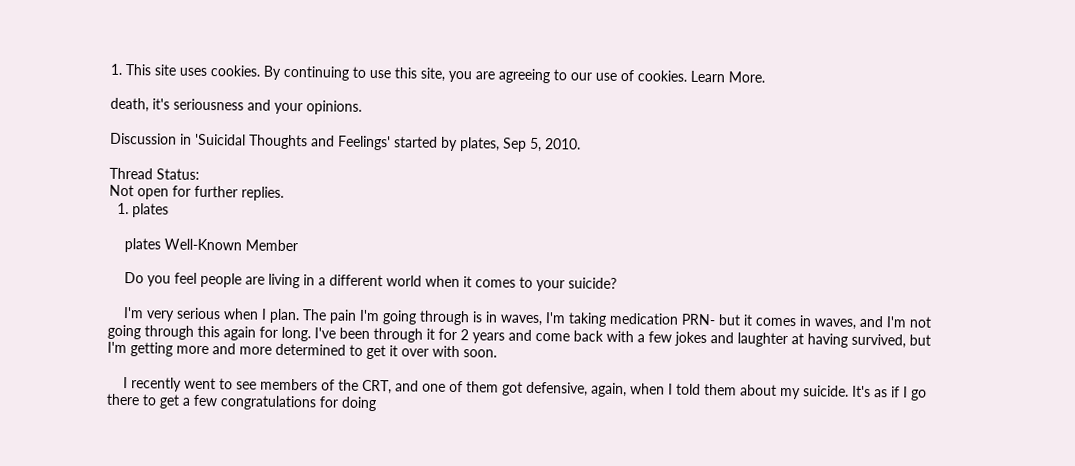1. This site uses cookies. By continuing to use this site, you are agreeing to our use of cookies. Learn More.

death, it's seriousness and your opinions.

Discussion in 'Suicidal Thoughts and Feelings' started by plates, Sep 5, 2010.

Thread Status:
Not open for further replies.
  1. plates

    plates Well-Known Member

    Do you feel people are living in a different world when it comes to your suicide?

    I'm very serious when I plan. The pain I'm going through is in waves, I'm taking medication PRN- but it comes in waves, and I'm not going through this again for long. I've been through it for 2 years and come back with a few jokes and laughter at having survived, but I'm getting more and more determined to get it over with soon.

    I recently went to see members of the CRT, and one of them got defensive, again, when I told them about my suicide. It's as if I go there to get a few congratulations for doing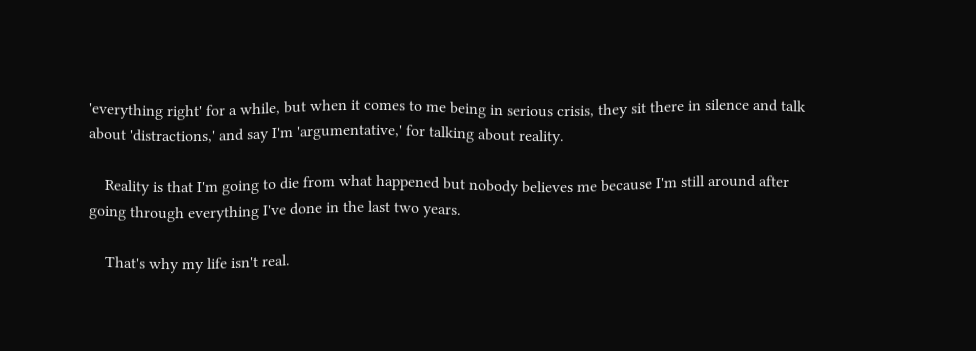'everything right' for a while, but when it comes to me being in serious crisis, they sit there in silence and talk about 'distractions,' and say I'm 'argumentative,' for talking about reality.

    Reality is that I'm going to die from what happened but nobody believes me because I'm still around after going through everything I've done in the last two years.

    That's why my life isn't real.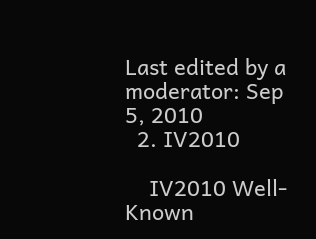Last edited by a moderator: Sep 5, 2010
  2. IV2010

    IV2010 Well-Known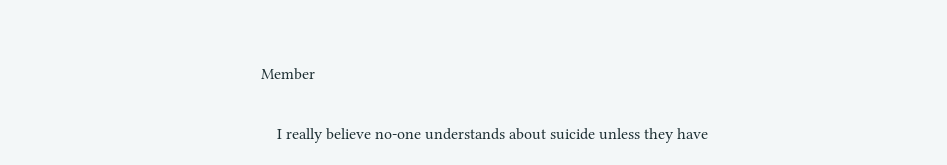Member

    I really believe no-one understands about suicide unless they have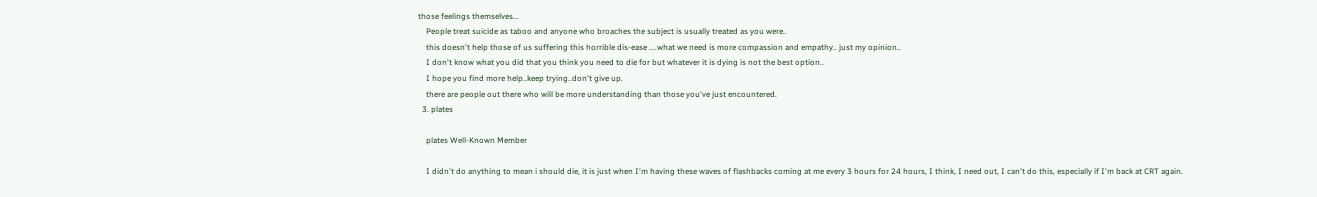those feelings themselves...
    People treat suicide as taboo and anyone who broaches the subject is usually treated as you were..
    this doesn't help those of us suffering this horrible dis-ease ....what we need is more compassion and empathy.. just my opinion..
    I don't know what you did that you think you need to die for but whatever it is dying is not the best option..
    I hope you find more help..keep trying..don't give up.
    there are people out there who will be more understanding than those you've just encountered.
  3. plates

    plates Well-Known Member

    I didn't do anything to mean i should die, it is just when I'm having these waves of flashbacks coming at me every 3 hours for 24 hours, I think, I need out, I can't do this, especially if I'm back at CRT again.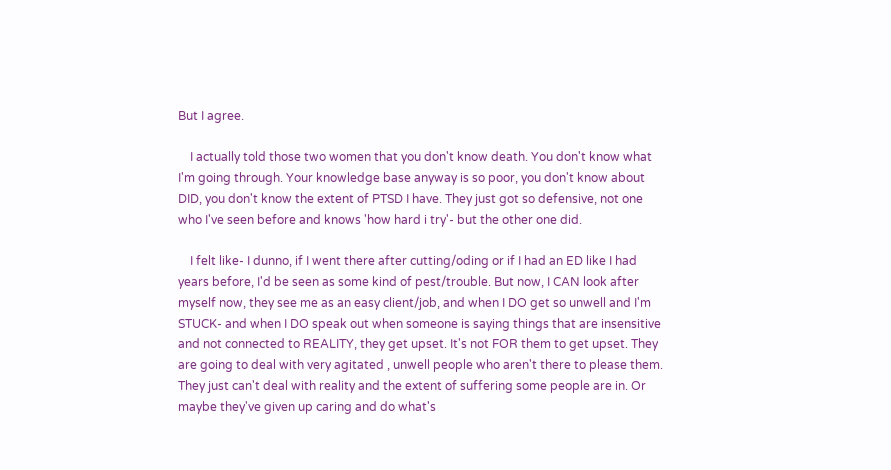But I agree.

    I actually told those two women that you don't know death. You don't know what I'm going through. Your knowledge base anyway is so poor, you don't know about DID, you don't know the extent of PTSD I have. They just got so defensive, not one who I've seen before and knows 'how hard i try'- but the other one did.

    I felt like- I dunno, if I went there after cutting/oding or if I had an ED like I had years before, I'd be seen as some kind of pest/trouble. But now, I CAN look after myself now, they see me as an easy client/job, and when I DO get so unwell and I'm STUCK- and when I DO speak out when someone is saying things that are insensitive and not connected to REALITY, they get upset. It's not FOR them to get upset. They are going to deal with very agitated , unwell people who aren't there to please them. They just can't deal with reality and the extent of suffering some people are in. Or maybe they've given up caring and do what's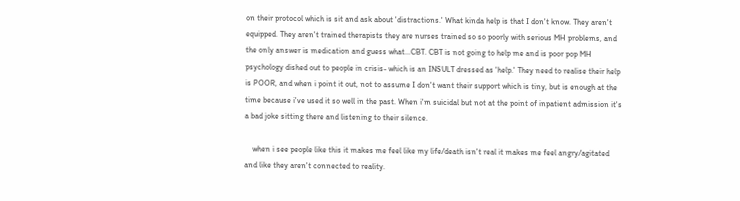on their protocol which is sit and ask about 'distractions.' What kinda help is that I don't know. They aren't equipped. They aren't trained therapists they are nurses trained so so poorly with serious MH problems, and the only answer is medication and guess what...CBT. CBT is not going to help me and is poor pop MH psychology dished out to people in crisis- which is an INSULT dressed as 'help.' They need to realise their help is POOR, and when i point it out, not to assume I don't want their support which is tiny, but is enough at the time because i've used it so well in the past. When i'm suicidal but not at the point of inpatient admission it's a bad joke sitting there and listening to their silence.

    when i see people like this it makes me feel like my life/death isn't real it makes me feel angry/agitated and like they aren't connected to reality.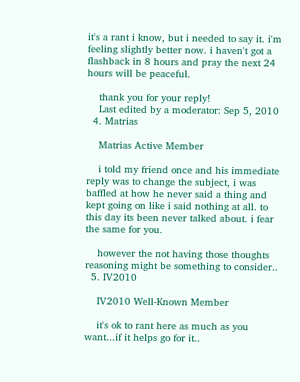it's a rant i know, but i needed to say it. i'm feeling slightly better now. i haven't got a flashback in 8 hours and pray the next 24 hours will be peaceful.

    thank you for your reply!
    Last edited by a moderator: Sep 5, 2010
  4. Matrias

    Matrias Active Member

    i told my friend once and his immediate reply was to change the subject, i was baffled at how he never said a thing and kept going on like i said nothing at all. to this day its been never talked about. i fear the same for you.

    however the not having those thoughts reasoning might be something to consider..
  5. IV2010

    IV2010 Well-Known Member

    it's ok to rant here as much as you want...if it helps go for it..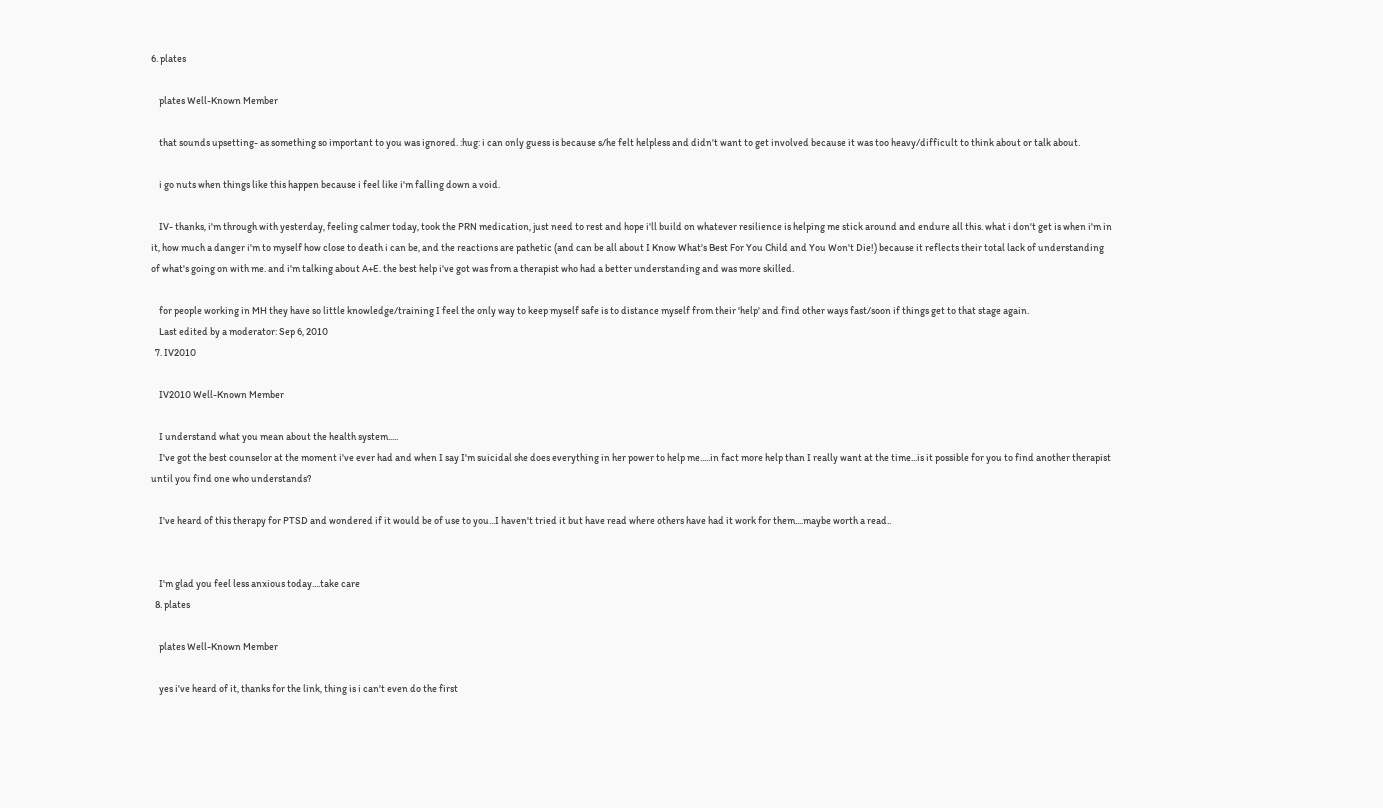6. plates

    plates Well-Known Member

    that sounds upsetting- as something so important to you was ignored. :hug: i can only guess is because s/he felt helpless and didn't want to get involved because it was too heavy/difficult to think about or talk about.

    i go nuts when things like this happen because i feel like i'm falling down a void.

    IV- thanks, i'm through with yesterday, feeling calmer today, took the PRN medication, just need to rest and hope i'll build on whatever resilience is helping me stick around and endure all this. what i don't get is when i'm in it, how much a danger i'm to myself how close to death i can be, and the reactions are pathetic (and can be all about I Know What's Best For You Child and You Won't Die!) because it reflects their total lack of understanding of what's going on with me. and i'm talking about A+E. the best help i've got was from a therapist who had a better understanding and was more skilled.

    for people working in MH they have so little knowledge/training I feel the only way to keep myself safe is to distance myself from their 'help' and find other ways fast/soon if things get to that stage again.
    Last edited by a moderator: Sep 6, 2010
  7. IV2010

    IV2010 Well-Known Member

    I understand what you mean about the health system.....
    I've got the best counselor at the moment i've ever had and when I say I'm suicidal she does everything in her power to help me.....in fact more help than I really want at the time...is it possible for you to find another therapist until you find one who understands?

    I've heard of this therapy for PTSD and wondered if it would be of use to you...I haven't tried it but have read where others have had it work for them....maybe worth a read..


    I'm glad you feel less anxious today....take care
  8. plates

    plates Well-Known Member

    yes i've heard of it, thanks for the link, thing is i can't even do the first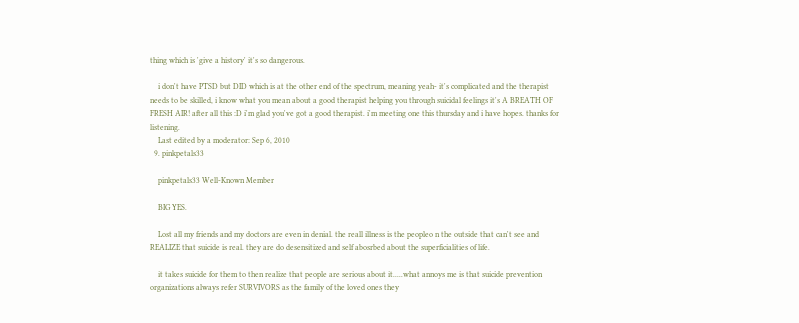thing which is 'give a history' it's so dangerous.

    i don't have PTSD but DID which is at the other end of the spectrum, meaning yeah- it's complicated and the therapist needs to be skilled, i know what you mean about a good therapist helping you through suicidal feelings it's A BREATH OF FRESH AIR! after all this :D i'm glad you've got a good therapist. i'm meeting one this thursday and i have hopes. thanks for listening.
    Last edited by a moderator: Sep 6, 2010
  9. pinkpetals33

    pinkpetals33 Well-Known Member

    BIG YES.

    Lost all my friends and my doctors are even in denial. the reall illness is the peopleo n the outside that can't see and REALIZE that suicide is real. they are do desensitized and self abosrbed about the superficialities of life.

    it takes suicide for them to then realize that people are serious about it.....what annoys me is that suicide prevention organizations always refer SURVIVORS as the family of the loved ones they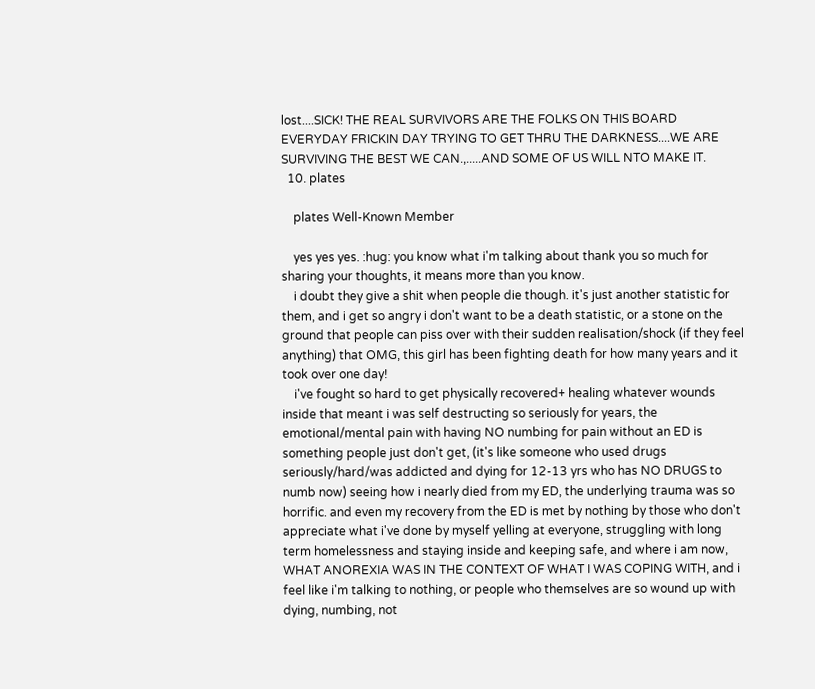lost....SICK! THE REAL SURVIVORS ARE THE FOLKS ON THIS BOARD EVERYDAY FRICKIN DAY TRYING TO GET THRU THE DARKNESS....WE ARE SURVIVING THE BEST WE CAN.,.....AND SOME OF US WILL NTO MAKE IT.
  10. plates

    plates Well-Known Member

    yes yes yes. :hug: you know what i'm talking about thank you so much for sharing your thoughts, it means more than you know.
    i doubt they give a shit when people die though. it's just another statistic for them, and i get so angry i don't want to be a death statistic, or a stone on the ground that people can piss over with their sudden realisation/shock (if they feel anything) that OMG, this girl has been fighting death for how many years and it took over one day!
    i've fought so hard to get physically recovered+ healing whatever wounds inside that meant i was self destructing so seriously for years, the emotional/mental pain with having NO numbing for pain without an ED is something people just don't get, (it's like someone who used drugs seriously/hard/was addicted and dying for 12-13 yrs who has NO DRUGS to numb now) seeing how i nearly died from my ED, the underlying trauma was so horrific. and even my recovery from the ED is met by nothing by those who don't appreciate what i've done by myself yelling at everyone, struggling with long term homelessness and staying inside and keeping safe, and where i am now, WHAT ANOREXIA WAS IN THE CONTEXT OF WHAT I WAS COPING WITH, and i feel like i'm talking to nothing, or people who themselves are so wound up with dying, numbing, not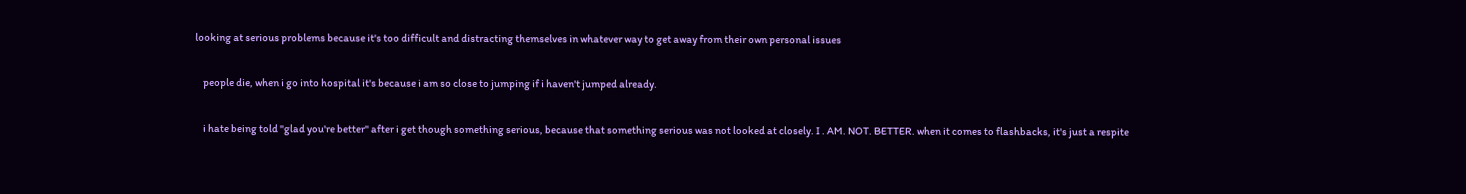looking at serious problems because it's too difficult and distracting themselves in whatever way to get away from their own personal issues

    people die, when i go into hospital it's because i am so close to jumping if i haven't jumped already.

    i hate being told "glad you're better" after i get though something serious, because that something serious was not looked at closely. I . AM. NOT. BETTER. when it comes to flashbacks, it's just a respite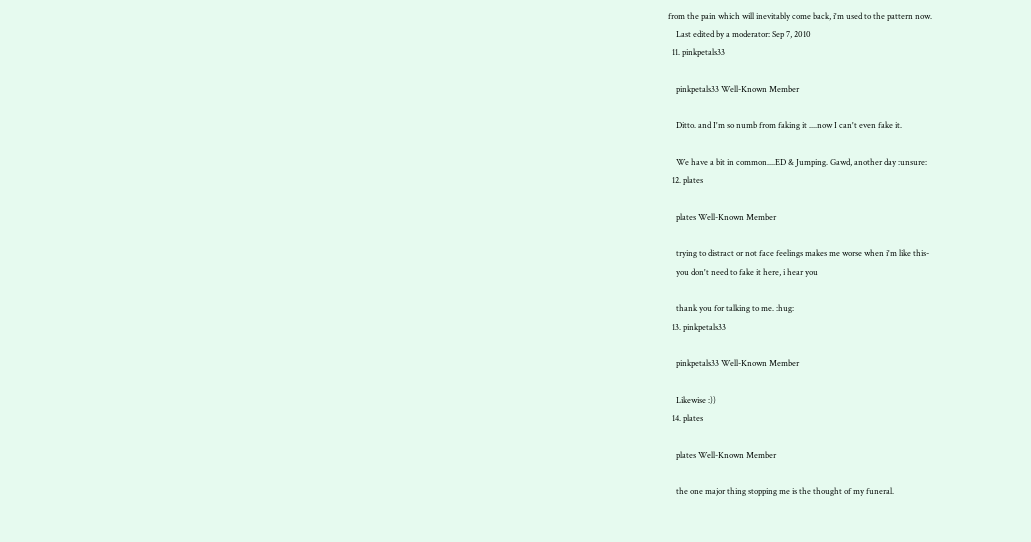from the pain which will inevitably come back, i'm used to the pattern now.
    Last edited by a moderator: Sep 7, 2010
  11. pinkpetals33

    pinkpetals33 Well-Known Member

    Ditto. and I'm so numb from faking it ....now I can't even fake it.

    We have a bit in common....ED & Jumping. Gawd, another day :unsure:
  12. plates

    plates Well-Known Member

    trying to distract or not face feelings makes me worse when i'm like this-
    you don't need to fake it here, i hear you

    thank you for talking to me. :hug:
  13. pinkpetals33

    pinkpetals33 Well-Known Member

    Likewise :))
  14. plates

    plates Well-Known Member

    the one major thing stopping me is the thought of my funeral.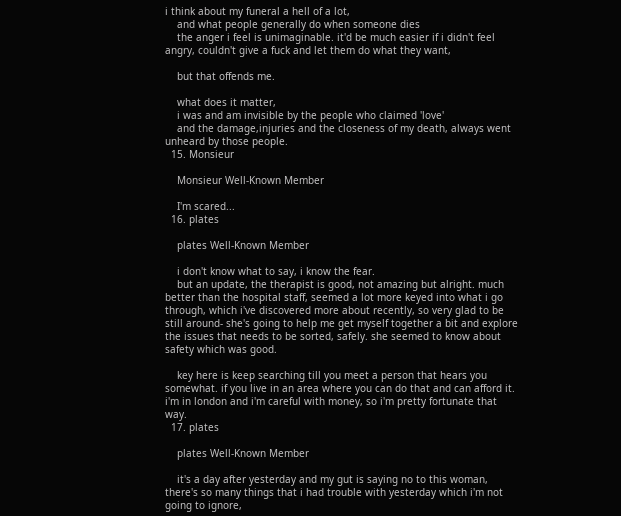i think about my funeral a hell of a lot,
    and what people generally do when someone dies
    the anger i feel is unimaginable. it'd be much easier if i didn't feel angry, couldn't give a fuck and let them do what they want,

    but that offends me.

    what does it matter,
    i was and am invisible by the people who claimed 'love'
    and the damage,injuries and the closeness of my death, always went unheard by those people.
  15. Monsieur

    Monsieur Well-Known Member

    I'm scared...
  16. plates

    plates Well-Known Member

    i don't know what to say, i know the fear.
    but an update, the therapist is good, not amazing but alright. much better than the hospital staff, seemed a lot more keyed into what i go through, which i've discovered more about recently, so very glad to be still around- she's going to help me get myself together a bit and explore the issues that needs to be sorted, safely. she seemed to know about safety which was good.

    key here is keep searching till you meet a person that hears you somewhat. if you live in an area where you can do that and can afford it. i'm in london and i'm careful with money, so i'm pretty fortunate that way.
  17. plates

    plates Well-Known Member

    it's a day after yesterday and my gut is saying no to this woman, there's so many things that i had trouble with yesterday which i'm not going to ignore,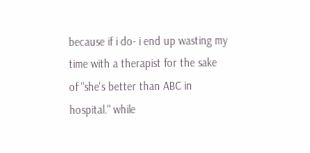because if i do- i end up wasting my time with a therapist for the sake of "she's better than ABC in hospital." while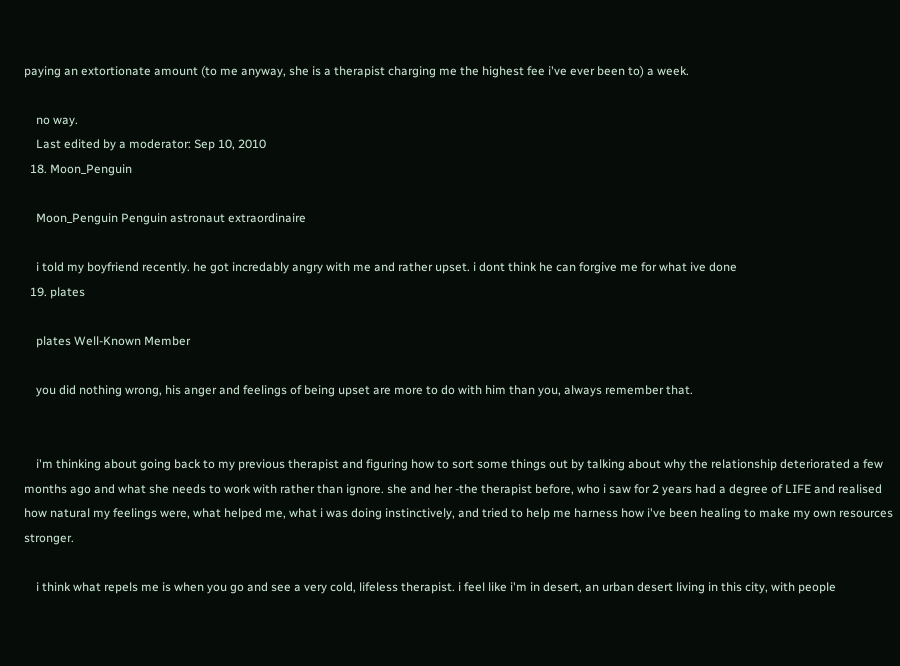paying an extortionate amount (to me anyway, she is a therapist charging me the highest fee i've ever been to) a week.

    no way.
    Last edited by a moderator: Sep 10, 2010
  18. Moon_Penguin

    Moon_Penguin Penguin astronaut extraordinaire

    i told my boyfriend recently. he got incredably angry with me and rather upset. i dont think he can forgive me for what ive done
  19. plates

    plates Well-Known Member

    you did nothing wrong, his anger and feelings of being upset are more to do with him than you, always remember that.


    i'm thinking about going back to my previous therapist and figuring how to sort some things out by talking about why the relationship deteriorated a few months ago and what she needs to work with rather than ignore. she and her -the therapist before, who i saw for 2 years had a degree of LIFE and realised how natural my feelings were, what helped me, what i was doing instinctively, and tried to help me harness how i've been healing to make my own resources stronger.

    i think what repels me is when you go and see a very cold, lifeless therapist. i feel like i'm in desert, an urban desert living in this city, with people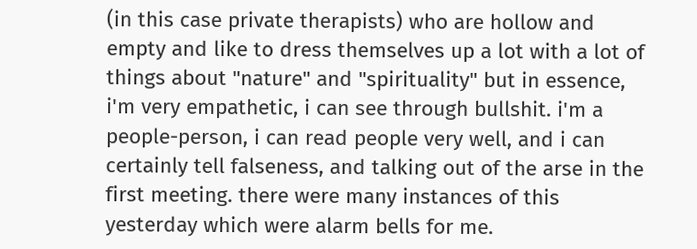(in this case private therapists) who are hollow and empty and like to dress themselves up a lot with a lot of things about "nature" and "spirituality" but in essence, i'm very empathetic, i can see through bullshit. i'm a people-person, i can read people very well, and i can certainly tell falseness, and talking out of the arse in the first meeting. there were many instances of this yesterday which were alarm bells for me.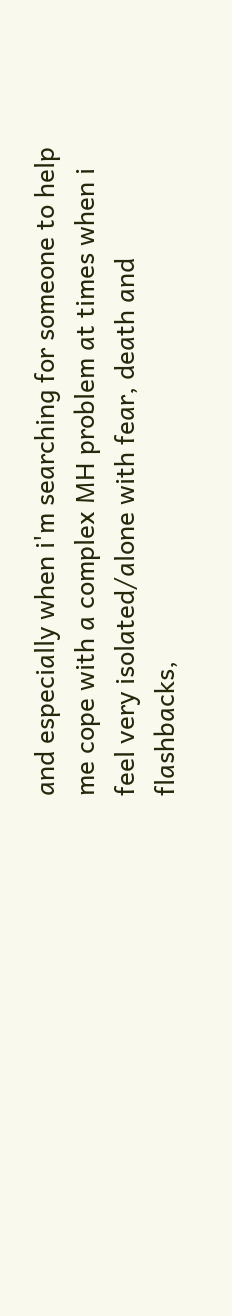and especially when i'm searching for someone to help me cope with a complex MH problem at times when i feel very isolated/alone with fear, death and flashbacks,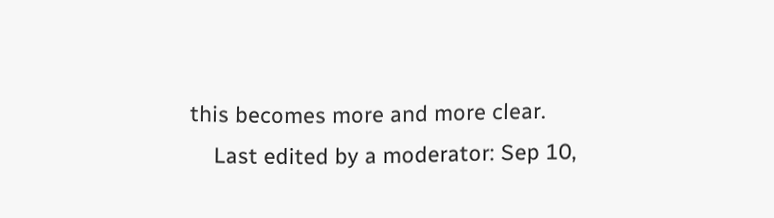this becomes more and more clear.
    Last edited by a moderator: Sep 10,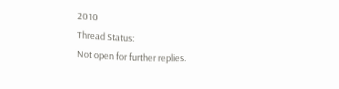2010
Thread Status:
Not open for further replies.